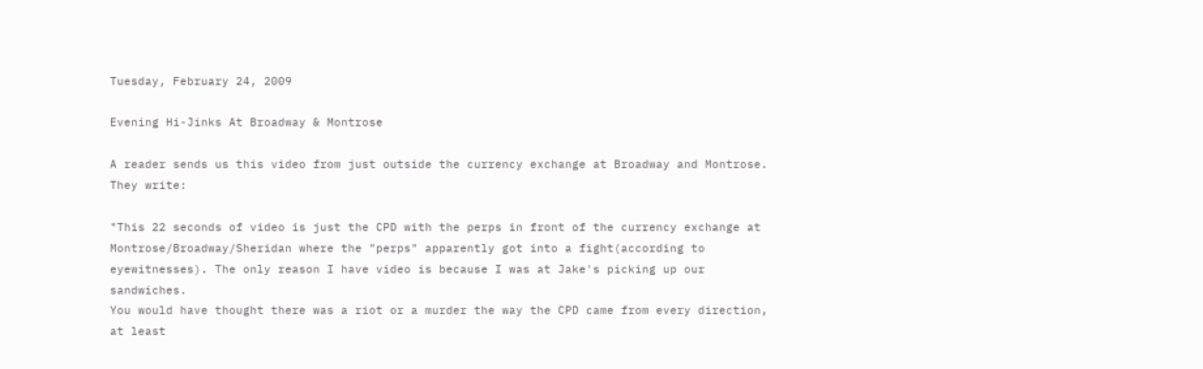Tuesday, February 24, 2009

Evening Hi-Jinks At Broadway & Montrose

A reader sends us this video from just outside the currency exchange at Broadway and Montrose. They write:

"This 22 seconds of video is just the CPD with the perps in front of the currency exchange at Montrose/Broadway/Sheridan where the "perps" apparently got into a fight(according to eyewitnesses). The only reason I have video is because I was at Jake's picking up our sandwiches.
You would have thought there was a riot or a murder the way the CPD came from every direction, at least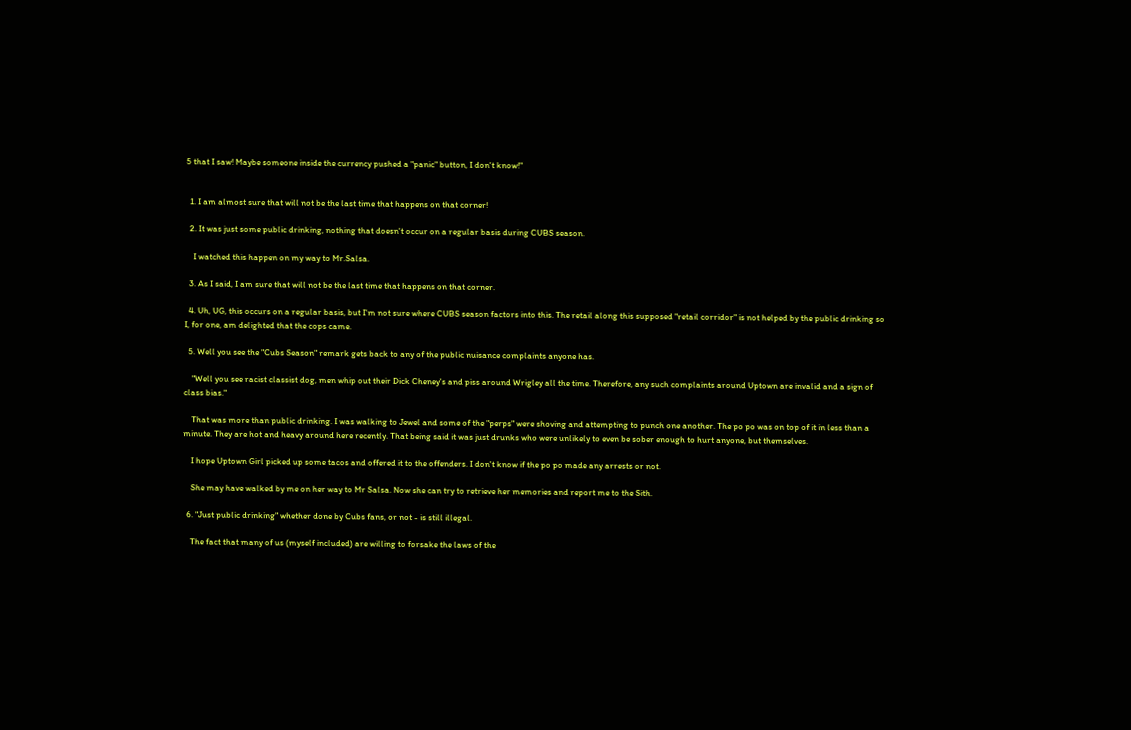5 that I saw! Maybe someone inside the currency pushed a "panic" button, I don't know!"


  1. I am almost sure that will not be the last time that happens on that corner!

  2. It was just some public drinking, nothing that doesn't occur on a regular basis during CUBS season.

    I watched this happen on my way to Mr.Salsa.

  3. As I said, I am sure that will not be the last time that happens on that corner.

  4. Uh, UG, this occurs on a regular basis, but I'm not sure where CUBS season factors into this. The retail along this supposed "retail corridor" is not helped by the public drinking so I, for one, am delighted that the cops came.

  5. Well you see the "Cubs Season" remark gets back to any of the public nuisance complaints anyone has.

    "Well you see racist classist dog, men whip out their Dick Cheney's and piss around Wrigley all the time. Therefore, any such complaints around Uptown are invalid and a sign of class bias."

    That was more than public drinking. I was walking to Jewel and some of the "perps" were shoving and attempting to punch one another. The po po was on top of it in less than a minute. They are hot and heavy around here recently. That being said it was just drunks who were unlikely to even be sober enough to hurt anyone, but themselves.

    I hope Uptown Girl picked up some tacos and offered it to the offenders. I don't know if the po po made any arrests or not.

    She may have walked by me on her way to Mr Salsa. Now she can try to retrieve her memories and report me to the Sith.

  6. "Just public drinking" whether done by Cubs fans, or not - is still illegal.

    The fact that many of us (myself included) are willing to forsake the laws of the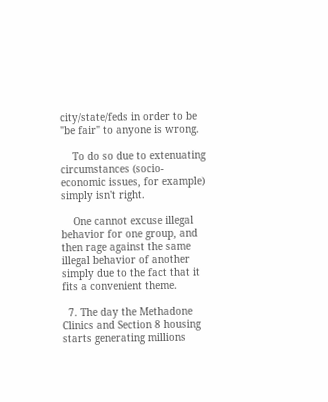city/state/feds in order to be "be fair" to anyone is wrong.

    To do so due to extenuating circumstances (socio-economic issues, for example) simply isn't right.

    One cannot excuse illegal behavior for one group, and then rage against the same illegal behavior of another simply due to the fact that it fits a convenient theme.

  7. The day the Methadone Clinics and Section 8 housing starts generating millions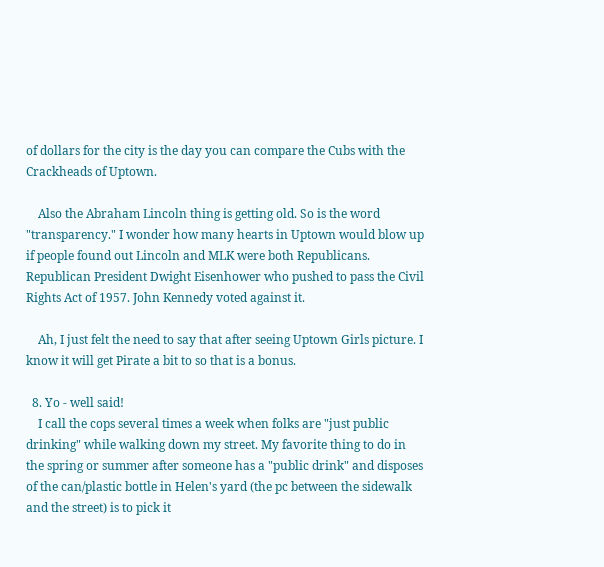of dollars for the city is the day you can compare the Cubs with the Crackheads of Uptown.

    Also the Abraham Lincoln thing is getting old. So is the word "transparency." I wonder how many hearts in Uptown would blow up if people found out Lincoln and MLK were both Republicans. Republican President Dwight Eisenhower who pushed to pass the Civil Rights Act of 1957. John Kennedy voted against it.

    Ah, I just felt the need to say that after seeing Uptown Girls picture. I know it will get Pirate a bit to so that is a bonus.

  8. Yo - well said!
    I call the cops several times a week when folks are "just public drinking" while walking down my street. My favorite thing to do in the spring or summer after someone has a "public drink" and disposes of the can/plastic bottle in Helen's yard (the pc between the sidewalk and the street) is to pick it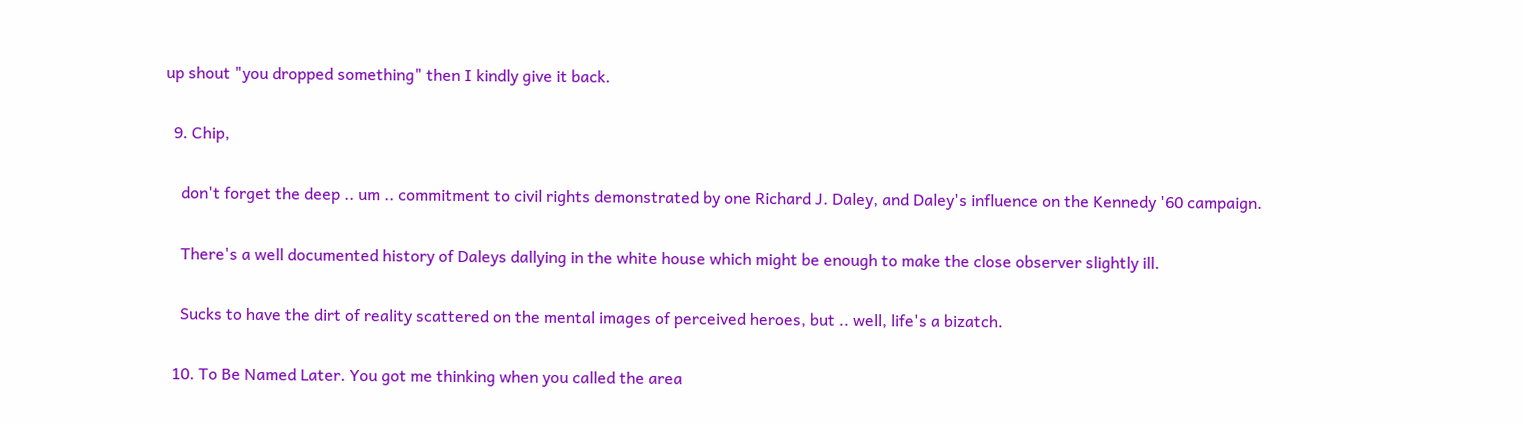up shout "you dropped something" then I kindly give it back.

  9. Chip,

    don't forget the deep .. um .. commitment to civil rights demonstrated by one Richard J. Daley, and Daley's influence on the Kennedy '60 campaign.

    There's a well documented history of Daleys dallying in the white house which might be enough to make the close observer slightly ill.

    Sucks to have the dirt of reality scattered on the mental images of perceived heroes, but .. well, life's a bizatch.

  10. To Be Named Later. You got me thinking when you called the area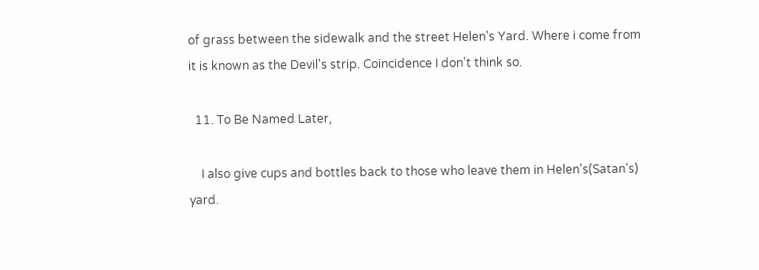of grass between the sidewalk and the street Helen's Yard. Where i come from it is known as the Devil's strip. Coincidence I don't think so.

  11. To Be Named Later,

    I also give cups and bottles back to those who leave them in Helen's(Satan's) yard.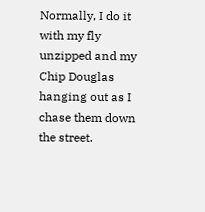Normally, I do it with my fly unzipped and my Chip Douglas hanging out as I chase them down the street.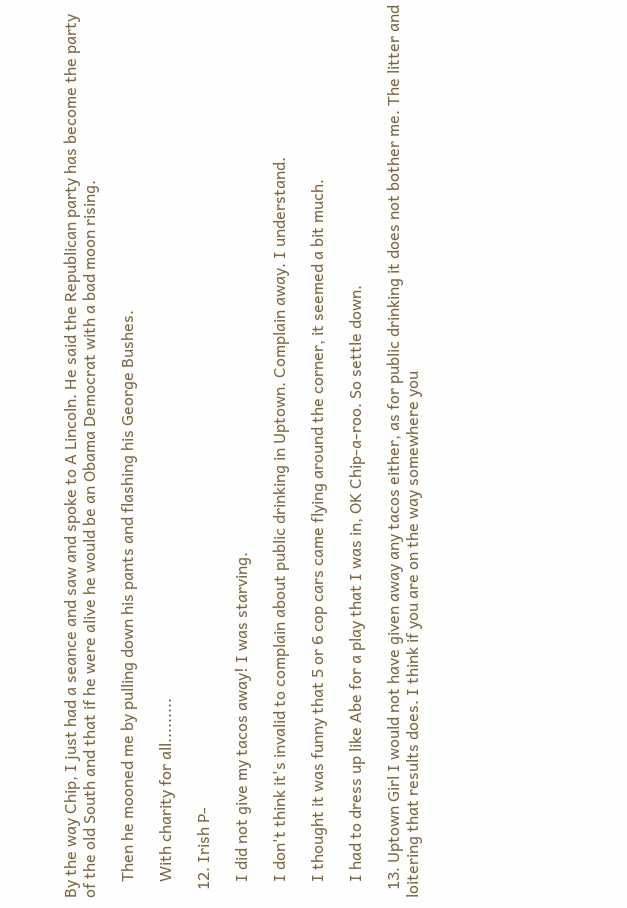By the way Chip, I just had a seance and saw and spoke to A Lincoln. He said the Republican party has become the party of the old South and that if he were alive he would be an Obama Democrat with a bad moon rising.

    Then he mooned me by pulling down his pants and flashing his George Bushes.

    With charity for all.........

  12. Irish P-

    I did not give my tacos away! I was starving.

    I don't think it's invalid to complain about public drinking in Uptown. Complain away. I understand.

    I thought it was funny that 5 or 6 cop cars came flying around the corner, it seemed a bit much.

    I had to dress up like Abe for a play that I was in, OK Chip-a-roo. So settle down.

  13. Uptown Girl I would not have given away any tacos either, as for public drinking it does not bother me. The litter and loitering that results does. I think if you are on the way somewhere you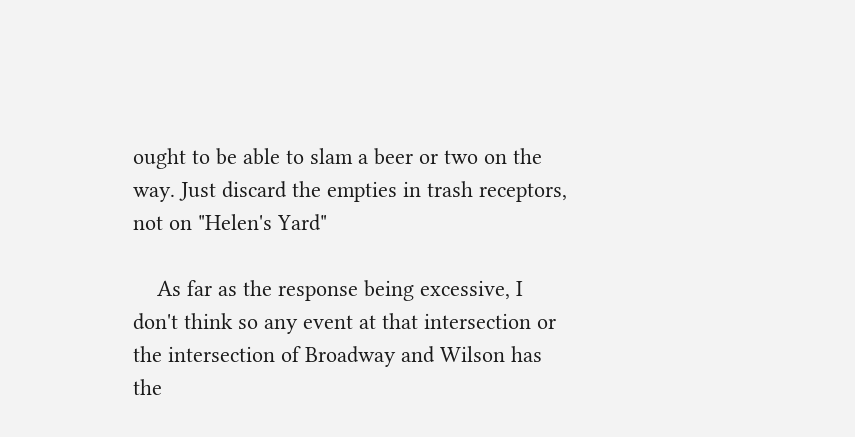ought to be able to slam a beer or two on the way. Just discard the empties in trash receptors, not on "Helen's Yard"

    As far as the response being excessive, I don't think so any event at that intersection or the intersection of Broadway and Wilson has the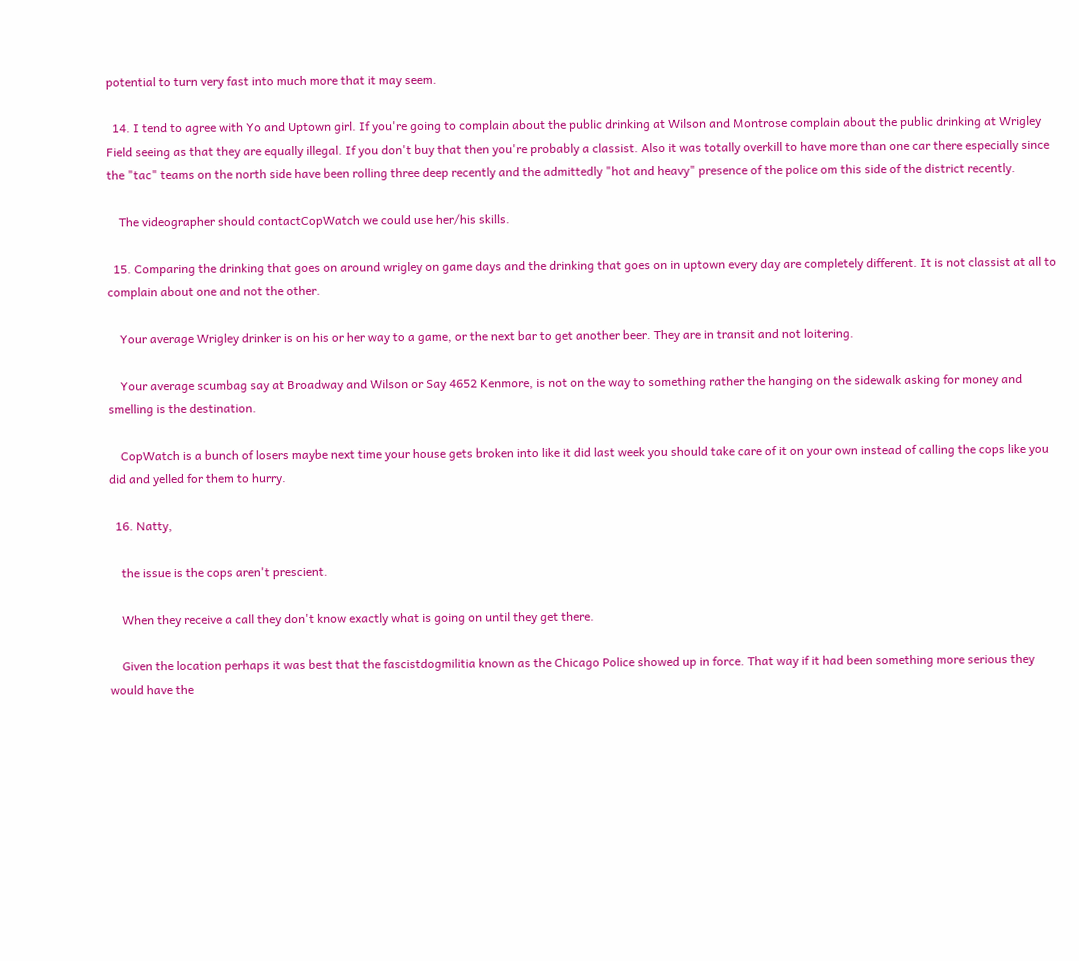potential to turn very fast into much more that it may seem.

  14. I tend to agree with Yo and Uptown girl. If you're going to complain about the public drinking at Wilson and Montrose complain about the public drinking at Wrigley Field seeing as that they are equally illegal. If you don't buy that then you're probably a classist. Also it was totally overkill to have more than one car there especially since the "tac" teams on the north side have been rolling three deep recently and the admittedly "hot and heavy" presence of the police om this side of the district recently.

    The videographer should contactCopWatch we could use her/his skills.

  15. Comparing the drinking that goes on around wrigley on game days and the drinking that goes on in uptown every day are completely different. It is not classist at all to complain about one and not the other.

    Your average Wrigley drinker is on his or her way to a game, or the next bar to get another beer. They are in transit and not loitering.

    Your average scumbag say at Broadway and Wilson or Say 4652 Kenmore, is not on the way to something rather the hanging on the sidewalk asking for money and smelling is the destination.

    CopWatch is a bunch of losers maybe next time your house gets broken into like it did last week you should take care of it on your own instead of calling the cops like you did and yelled for them to hurry.

  16. Natty,

    the issue is the cops aren't prescient.

    When they receive a call they don't know exactly what is going on until they get there.

    Given the location perhaps it was best that the fascistdogmilitia known as the Chicago Police showed up in force. That way if it had been something more serious they would have the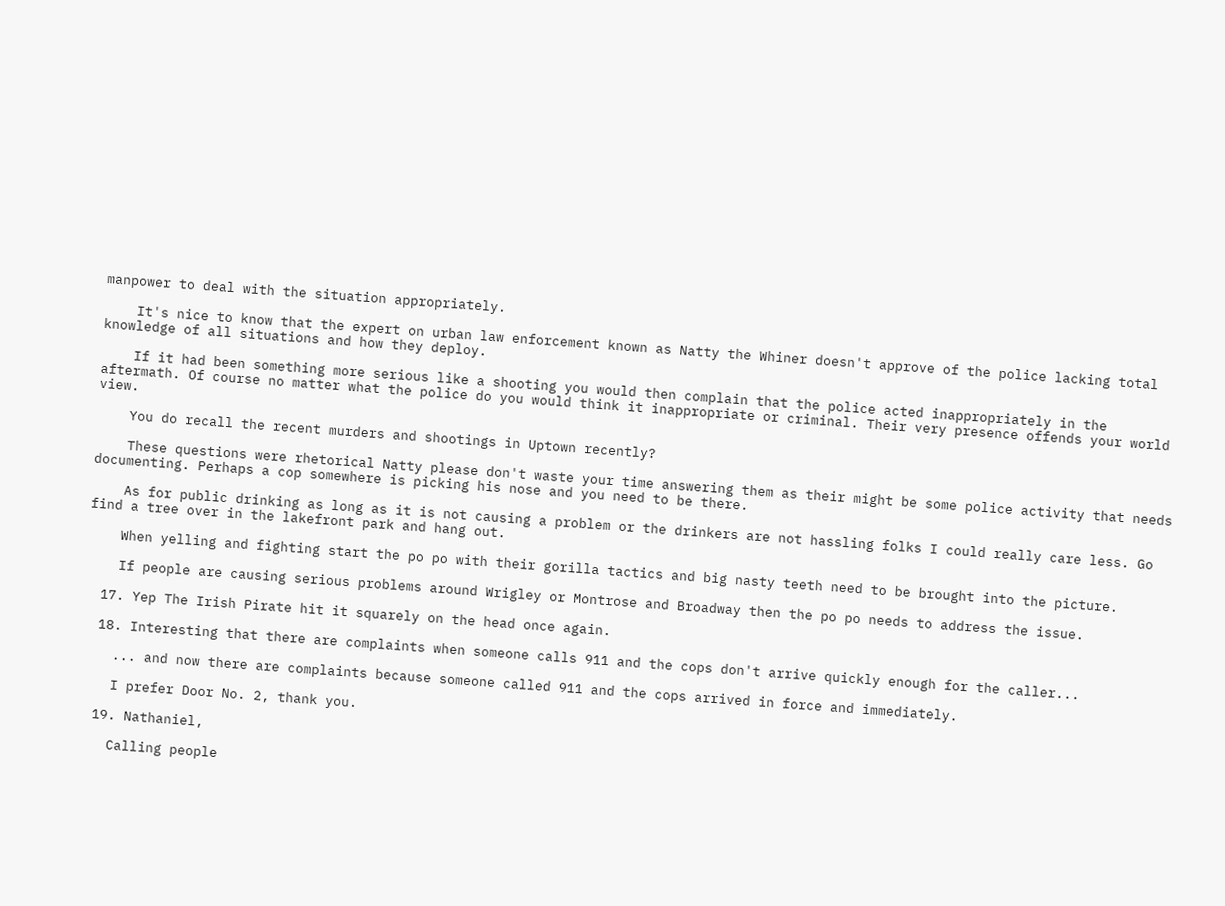manpower to deal with the situation appropriately.

    It's nice to know that the expert on urban law enforcement known as Natty the Whiner doesn't approve of the police lacking total knowledge of all situations and how they deploy.

    If it had been something more serious like a shooting you would then complain that the police acted inappropriately in the aftermath. Of course no matter what the police do you would think it inappropriate or criminal. Their very presence offends your world view.

    You do recall the recent murders and shootings in Uptown recently?

    These questions were rhetorical Natty please don't waste your time answering them as their might be some police activity that needs documenting. Perhaps a cop somewhere is picking his nose and you need to be there.

    As for public drinking as long as it is not causing a problem or the drinkers are not hassling folks I could really care less. Go find a tree over in the lakefront park and hang out.

    When yelling and fighting start the po po with their gorilla tactics and big nasty teeth need to be brought into the picture.

    If people are causing serious problems around Wrigley or Montrose and Broadway then the po po needs to address the issue.

  17. Yep The Irish Pirate hit it squarely on the head once again.

  18. Interesting that there are complaints when someone calls 911 and the cops don't arrive quickly enough for the caller...

    ... and now there are complaints because someone called 911 and the cops arrived in force and immediately.

    I prefer Door No. 2, thank you.

  19. Nathaniel,

    Calling people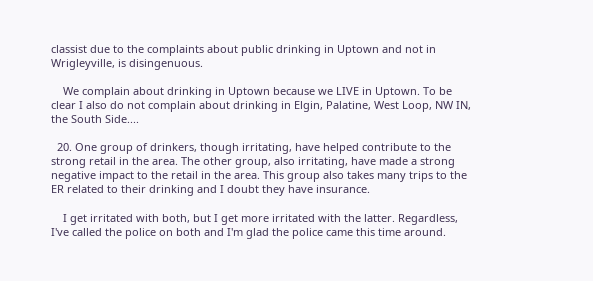classist due to the complaints about public drinking in Uptown and not in Wrigleyville, is disingenuous.

    We complain about drinking in Uptown because we LIVE in Uptown. To be clear I also do not complain about drinking in Elgin, Palatine, West Loop, NW IN, the South Side....

  20. One group of drinkers, though irritating, have helped contribute to the strong retail in the area. The other group, also irritating, have made a strong negative impact to the retail in the area. This group also takes many trips to the ER related to their drinking and I doubt they have insurance.

    I get irritated with both, but I get more irritated with the latter. Regardless, I've called the police on both and I'm glad the police came this time around.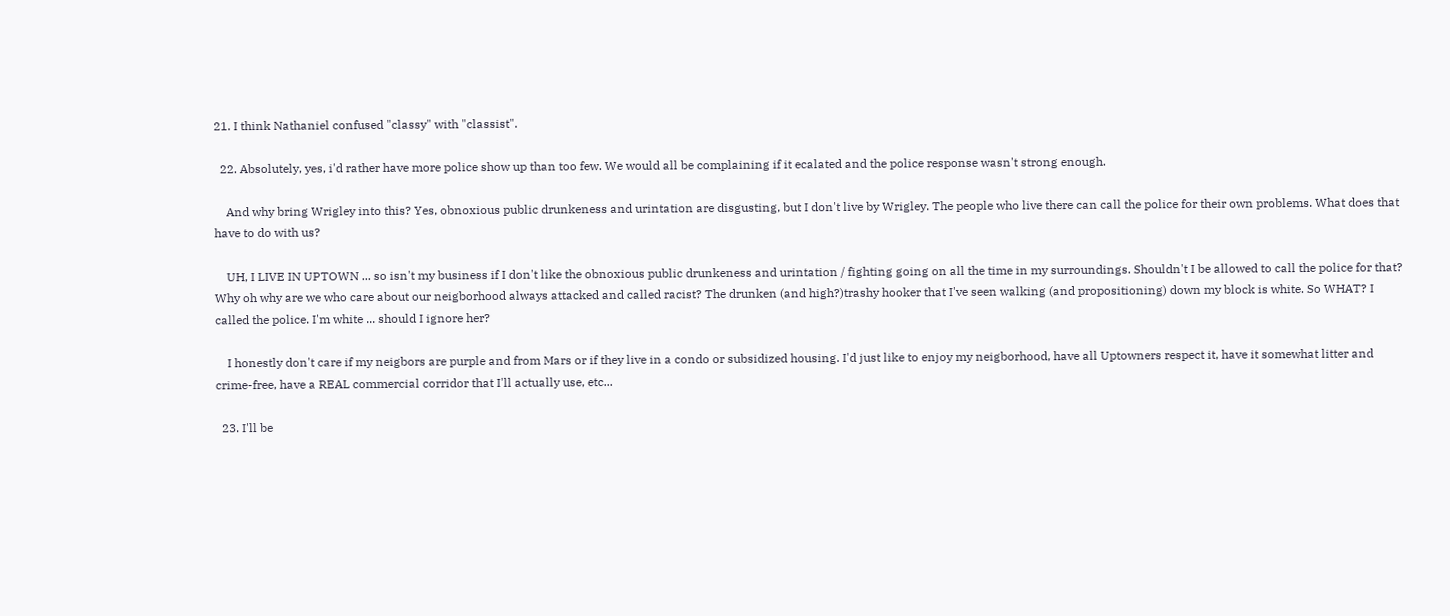21. I think Nathaniel confused "classy" with "classist".

  22. Absolutely, yes, i'd rather have more police show up than too few. We would all be complaining if it ecalated and the police response wasn't strong enough.

    And why bring Wrigley into this? Yes, obnoxious public drunkeness and urintation are disgusting, but I don't live by Wrigley. The people who live there can call the police for their own problems. What does that have to do with us?

    UH, I LIVE IN UPTOWN ... so isn't my business if I don't like the obnoxious public drunkeness and urintation / fighting going on all the time in my surroundings. Shouldn't I be allowed to call the police for that? Why oh why are we who care about our neigborhood always attacked and called racist? The drunken (and high?)trashy hooker that I've seen walking (and propositioning) down my block is white. So WHAT? I called the police. I'm white ... should I ignore her?

    I honestly don't care if my neigbors are purple and from Mars or if they live in a condo or subsidized housing. I'd just like to enjoy my neigborhood, have all Uptowners respect it, have it somewhat litter and crime-free, have a REAL commercial corridor that I'll actually use, etc...

  23. I'll be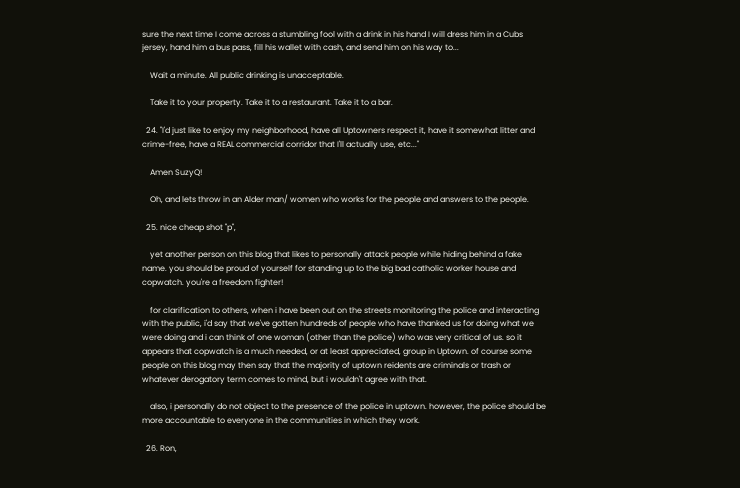sure the next time I come across a stumbling fool with a drink in his hand I will dress him in a Cubs jersey, hand him a bus pass, fill his wallet with cash, and send him on his way to...

    Wait a minute. All public drinking is unacceptable.

    Take it to your property. Take it to a restaurant. Take it to a bar.

  24. "I'd just like to enjoy my neighborhood, have all Uptowners respect it, have it somewhat litter and crime-free, have a REAL commercial corridor that I'll actually use, etc..."

    Amen SuzyQ!

    Oh, and lets throw in an Alder man/ women who works for the people and answers to the people.

  25. nice cheap shot "p",

    yet another person on this blog that likes to personally attack people while hiding behind a fake name. you should be proud of yourself for standing up to the big bad catholic worker house and copwatch. you're a freedom fighter!

    for clarification to others, when i have been out on the streets monitoring the police and interacting with the public, i'd say that we've gotten hundreds of people who have thanked us for doing what we were doing and i can think of one woman (other than the police) who was very critical of us. so it appears that copwatch is a much needed, or at least appreciated, group in Uptown. of course some people on this blog may then say that the majority of uptown reidents are criminals or trash or whatever derogatory term comes to mind, but i wouldn't agree with that.

    also, i personally do not object to the presence of the police in uptown. however, the police should be more accountable to everyone in the communities in which they work.

  26. Ron,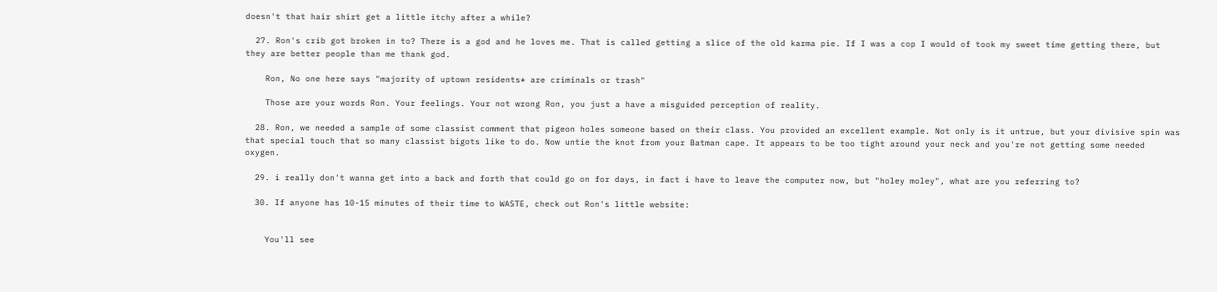doesn't that hair shirt get a little itchy after a while?

  27. Ron's crib got broken in to? There is a god and he loves me. That is called getting a slice of the old karma pie. If I was a cop I would of took my sweet time getting there, but they are better people than me thank god.

    Ron, No one here says "majority of uptown residents* are criminals or trash"

    Those are your words Ron. Your feelings. Your not wrong Ron, you just a have a misguided perception of reality.

  28. Ron, we needed a sample of some classist comment that pigeon holes someone based on their class. You provided an excellent example. Not only is it untrue, but your divisive spin was that special touch that so many classist bigots like to do. Now untie the knot from your Batman cape. It appears to be too tight around your neck and you're not getting some needed oxygen.

  29. i really don't wanna get into a back and forth that could go on for days, in fact i have to leave the computer now, but "holey moley", what are you referring to?

  30. If anyone has 10-15 minutes of their time to WASTE, check out Ron's little website:


    You'll see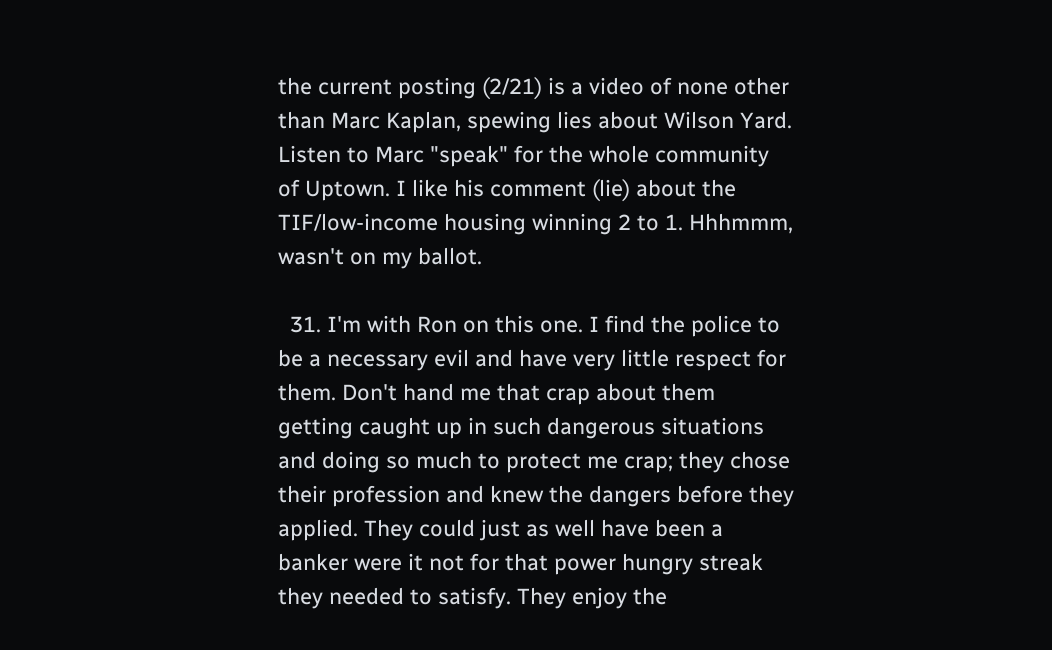the current posting (2/21) is a video of none other than Marc Kaplan, spewing lies about Wilson Yard. Listen to Marc "speak" for the whole community of Uptown. I like his comment (lie) about the TIF/low-income housing winning 2 to 1. Hhhmmm, wasn't on my ballot.

  31. I'm with Ron on this one. I find the police to be a necessary evil and have very little respect for them. Don't hand me that crap about them getting caught up in such dangerous situations and doing so much to protect me crap; they chose their profession and knew the dangers before they applied. They could just as well have been a banker were it not for that power hungry streak they needed to satisfy. They enjoy the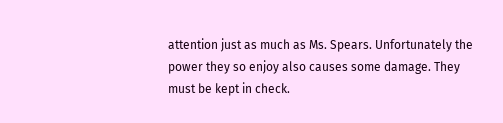attention just as much as Ms. Spears. Unfortunately the power they so enjoy also causes some damage. They must be kept in check.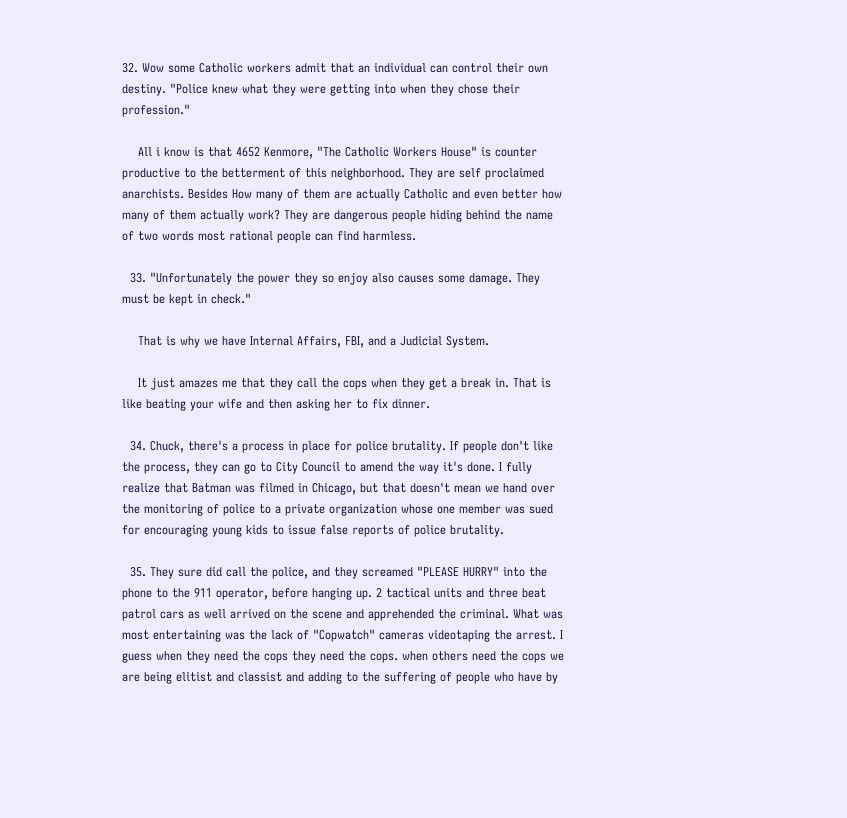32. Wow some Catholic workers admit that an individual can control their own destiny. "Police knew what they were getting into when they chose their profession."

    All i know is that 4652 Kenmore, "The Catholic Workers House" is counter productive to the betterment of this neighborhood. They are self proclaimed anarchists. Besides How many of them are actually Catholic and even better how many of them actually work? They are dangerous people hiding behind the name of two words most rational people can find harmless.

  33. "Unfortunately the power they so enjoy also causes some damage. They must be kept in check."

    That is why we have Internal Affairs, FBI, and a Judicial System.

    It just amazes me that they call the cops when they get a break in. That is like beating your wife and then asking her to fix dinner.

  34. Chuck, there's a process in place for police brutality. If people don't like the process, they can go to City Council to amend the way it's done. I fully realize that Batman was filmed in Chicago, but that doesn't mean we hand over the monitoring of police to a private organization whose one member was sued for encouraging young kids to issue false reports of police brutality.

  35. They sure did call the police, and they screamed "PLEASE HURRY" into the phone to the 911 operator, before hanging up. 2 tactical units and three beat patrol cars as well arrived on the scene and apprehended the criminal. What was most entertaining was the lack of "Copwatch" cameras videotaping the arrest. I guess when they need the cops they need the cops. when others need the cops we are being elitist and classist and adding to the suffering of people who have by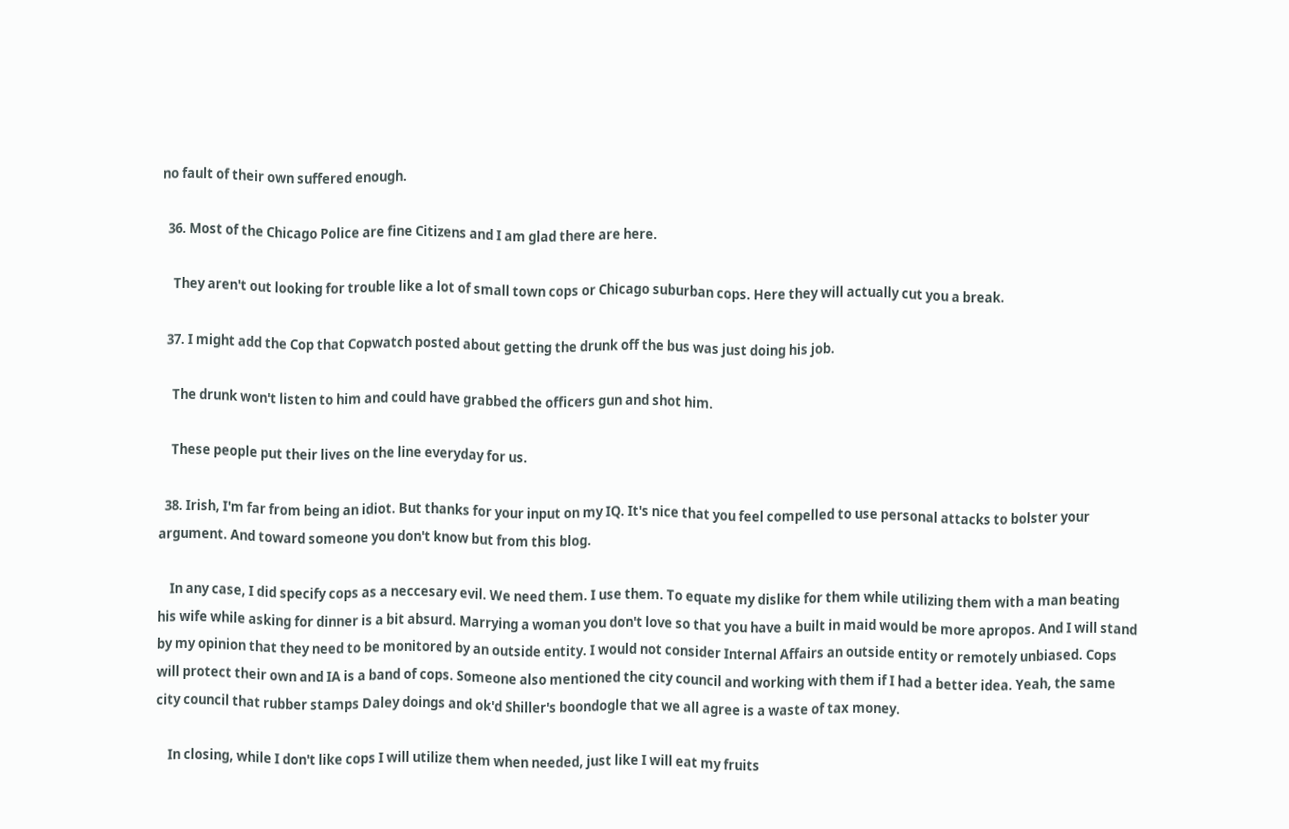no fault of their own suffered enough.

  36. Most of the Chicago Police are fine Citizens and I am glad there are here.

    They aren't out looking for trouble like a lot of small town cops or Chicago suburban cops. Here they will actually cut you a break.

  37. I might add the Cop that Copwatch posted about getting the drunk off the bus was just doing his job.

    The drunk won't listen to him and could have grabbed the officers gun and shot him.

    These people put their lives on the line everyday for us.

  38. Irish, I'm far from being an idiot. But thanks for your input on my IQ. It's nice that you feel compelled to use personal attacks to bolster your argument. And toward someone you don't know but from this blog.

    In any case, I did specify cops as a neccesary evil. We need them. I use them. To equate my dislike for them while utilizing them with a man beating his wife while asking for dinner is a bit absurd. Marrying a woman you don't love so that you have a built in maid would be more apropos. And I will stand by my opinion that they need to be monitored by an outside entity. I would not consider Internal Affairs an outside entity or remotely unbiased. Cops will protect their own and IA is a band of cops. Someone also mentioned the city council and working with them if I had a better idea. Yeah, the same city council that rubber stamps Daley doings and ok'd Shiller's boondogle that we all agree is a waste of tax money.

    In closing, while I don't like cops I will utilize them when needed, just like I will eat my fruits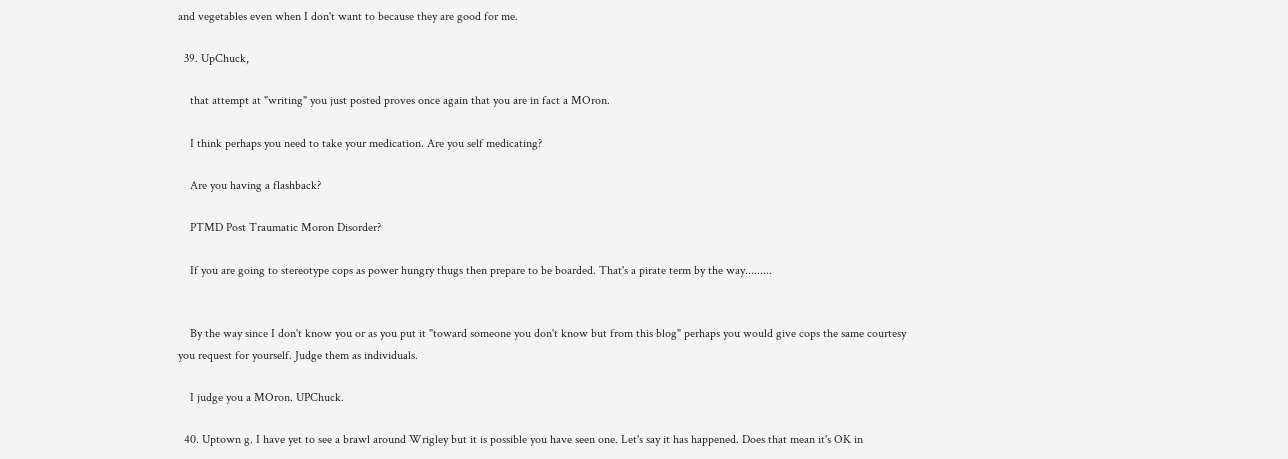and vegetables even when I don't want to because they are good for me.

  39. UpChuck,

    that attempt at "writing" you just posted proves once again that you are in fact a MOron.

    I think perhaps you need to take your medication. Are you self medicating?

    Are you having a flashback?

    PTMD Post Traumatic Moron Disorder?

    If you are going to stereotype cops as power hungry thugs then prepare to be boarded. That's a pirate term by the way.........


    By the way since I don't know you or as you put it "toward someone you don't know but from this blog" perhaps you would give cops the same courtesy you request for yourself. Judge them as individuals.

    I judge you a MOron. UPChuck.

  40. Uptown g. I have yet to see a brawl around Wrigley but it is possible you have seen one. Let's say it has happened. Does that mean it's OK in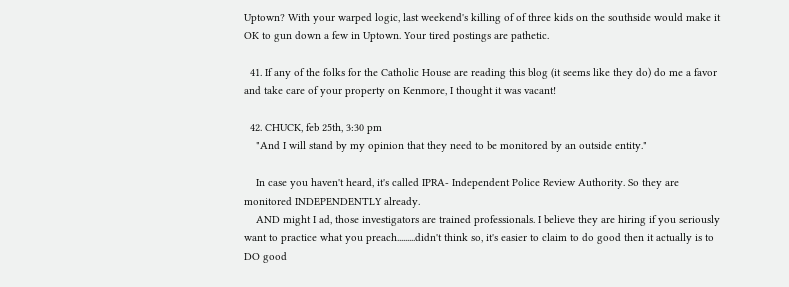Uptown? With your warped logic, last weekend's killing of of three kids on the southside would make it OK to gun down a few in Uptown. Your tired postings are pathetic.

  41. If any of the folks for the Catholic House are reading this blog (it seems like they do) do me a favor and take care of your property on Kenmore, I thought it was vacant!

  42. CHUCK, feb 25th, 3:30 pm
    "And I will stand by my opinion that they need to be monitored by an outside entity."

    In case you haven't heard, it's called IPRA- Independent Police Review Authority. So they are monitored INDEPENDENTLY already.
    AND might I ad, those investigators are trained professionals. I believe they are hiring if you seriously want to practice what you preach.........didn't think so, it's easier to claim to do good then it actually is to DO good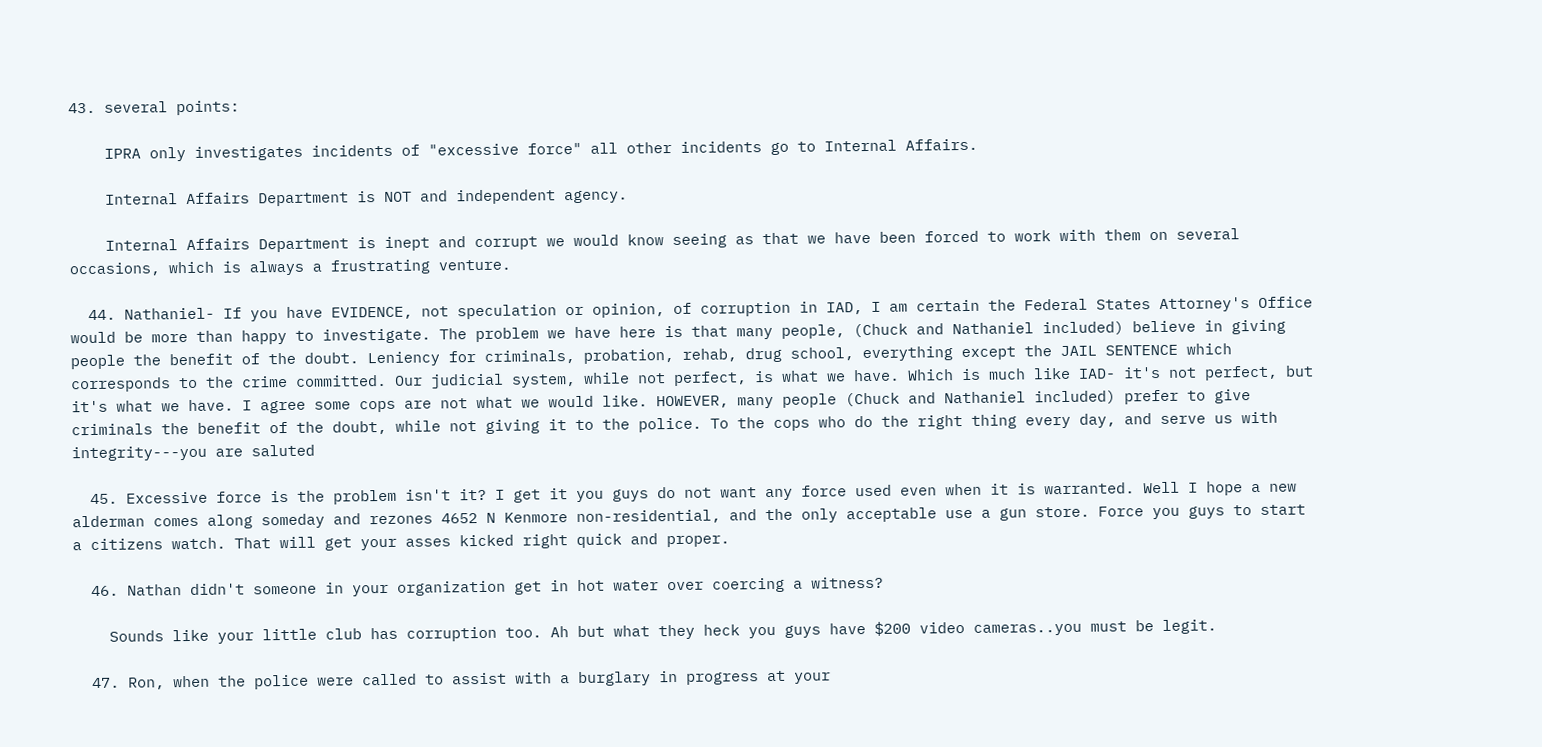43. several points:

    IPRA only investigates incidents of "excessive force" all other incidents go to Internal Affairs.

    Internal Affairs Department is NOT and independent agency.

    Internal Affairs Department is inept and corrupt we would know seeing as that we have been forced to work with them on several occasions, which is always a frustrating venture.

  44. Nathaniel- If you have EVIDENCE, not speculation or opinion, of corruption in IAD, I am certain the Federal States Attorney's Office would be more than happy to investigate. The problem we have here is that many people, (Chuck and Nathaniel included) believe in giving people the benefit of the doubt. Leniency for criminals, probation, rehab, drug school, everything except the JAIL SENTENCE which corresponds to the crime committed. Our judicial system, while not perfect, is what we have. Which is much like IAD- it's not perfect, but it's what we have. I agree some cops are not what we would like. HOWEVER, many people (Chuck and Nathaniel included) prefer to give criminals the benefit of the doubt, while not giving it to the police. To the cops who do the right thing every day, and serve us with integrity---you are saluted

  45. Excessive force is the problem isn't it? I get it you guys do not want any force used even when it is warranted. Well I hope a new alderman comes along someday and rezones 4652 N Kenmore non-residential, and the only acceptable use a gun store. Force you guys to start a citizens watch. That will get your asses kicked right quick and proper.

  46. Nathan didn't someone in your organization get in hot water over coercing a witness?

    Sounds like your little club has corruption too. Ah but what they heck you guys have $200 video cameras..you must be legit.

  47. Ron, when the police were called to assist with a burglary in progress at your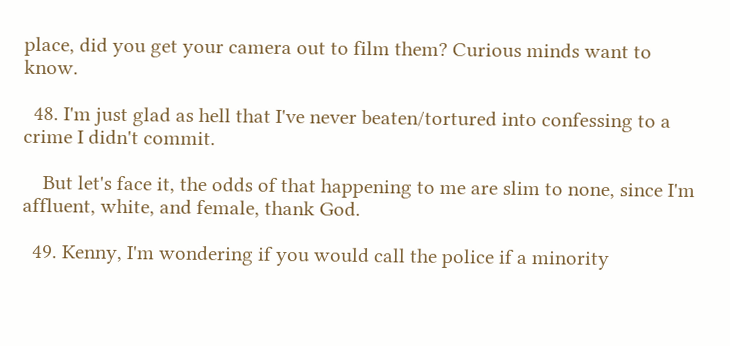place, did you get your camera out to film them? Curious minds want to know.

  48. I'm just glad as hell that I've never beaten/tortured into confessing to a crime I didn't commit.

    But let's face it, the odds of that happening to me are slim to none, since I'm affluent, white, and female, thank God.

  49. Kenny, I'm wondering if you would call the police if a minority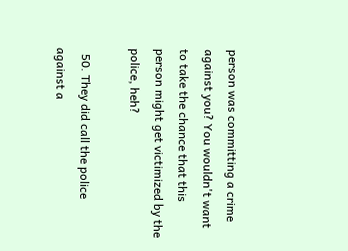person was committing a crime against you? You wouldn't want to take the chance that this person might get victimized by the police, heh?

  50. They did call the police against a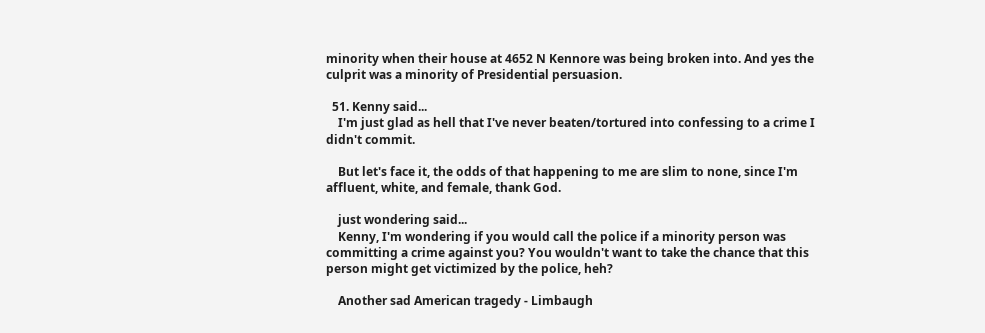minority when their house at 4652 N Kennore was being broken into. And yes the culprit was a minority of Presidential persuasion.

  51. Kenny said...
    I'm just glad as hell that I've never beaten/tortured into confessing to a crime I didn't commit.

    But let's face it, the odds of that happening to me are slim to none, since I'm affluent, white, and female, thank God.

    just wondering said...
    Kenny, I'm wondering if you would call the police if a minority person was committing a crime against you? You wouldn't want to take the chance that this person might get victimized by the police, heh?

    Another sad American tragedy - Limbaugh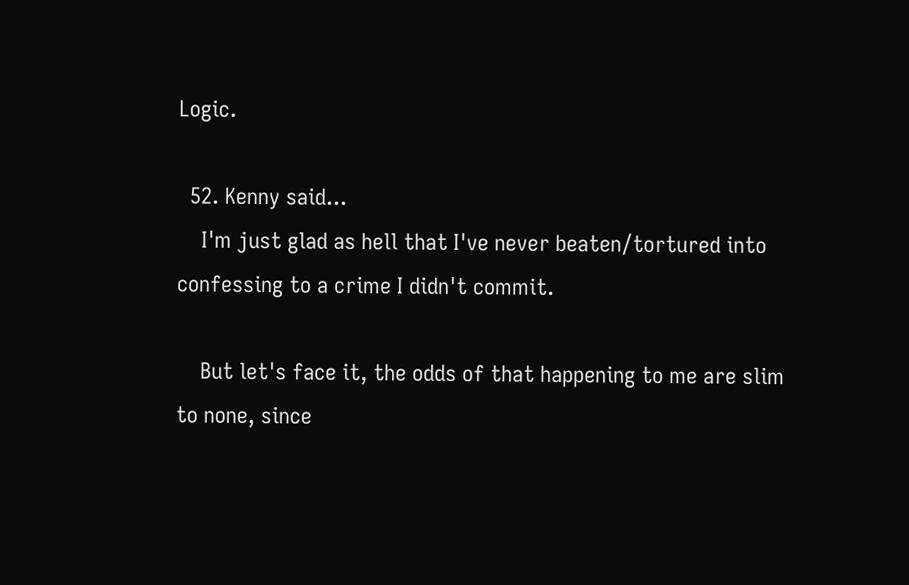Logic.

  52. Kenny said...
    I'm just glad as hell that I've never beaten/tortured into confessing to a crime I didn't commit.

    But let's face it, the odds of that happening to me are slim to none, since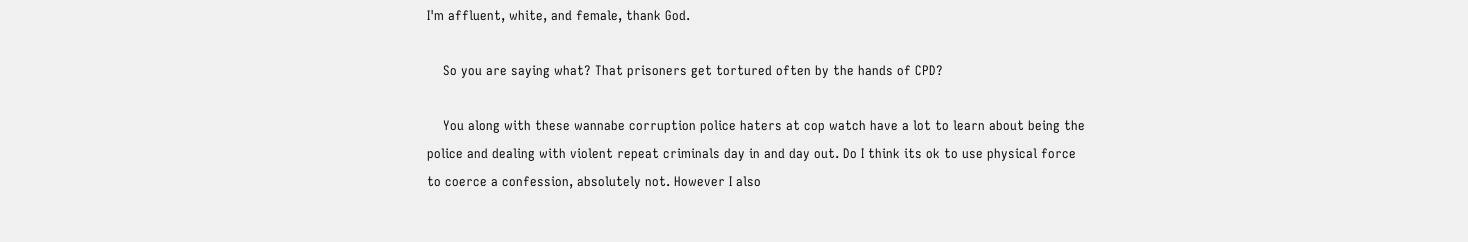I'm affluent, white, and female, thank God.

    So you are saying what? That prisoners get tortured often by the hands of CPD?

    You along with these wannabe corruption police haters at cop watch have a lot to learn about being the police and dealing with violent repeat criminals day in and day out. Do I think its ok to use physical force to coerce a confession, absolutely not. However I also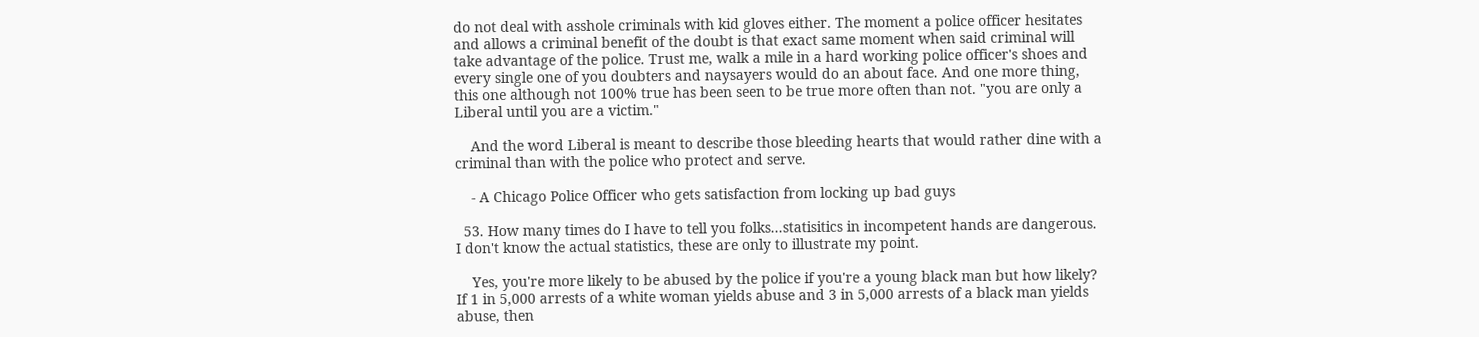do not deal with asshole criminals with kid gloves either. The moment a police officer hesitates and allows a criminal benefit of the doubt is that exact same moment when said criminal will take advantage of the police. Trust me, walk a mile in a hard working police officer's shoes and every single one of you doubters and naysayers would do an about face. And one more thing, this one although not 100% true has been seen to be true more often than not. "you are only a Liberal until you are a victim."

    And the word Liberal is meant to describe those bleeding hearts that would rather dine with a criminal than with the police who protect and serve.

    - A Chicago Police Officer who gets satisfaction from locking up bad guys

  53. How many times do I have to tell you folks...statisitics in incompetent hands are dangerous. I don't know the actual statistics, these are only to illustrate my point.

    Yes, you're more likely to be abused by the police if you're a young black man but how likely? If 1 in 5,000 arrests of a white woman yields abuse and 3 in 5,000 arrests of a black man yields abuse, then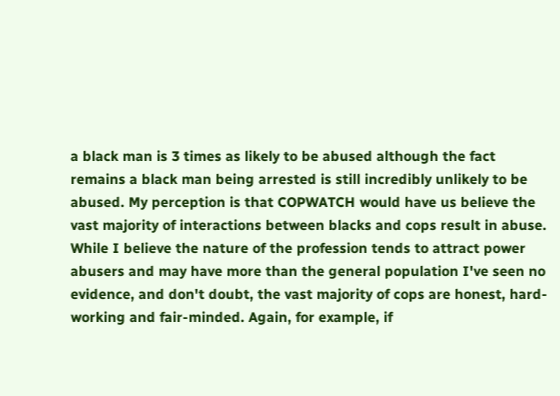a black man is 3 times as likely to be abused although the fact remains a black man being arrested is still incredibly unlikely to be abused. My perception is that COPWATCH would have us believe the vast majority of interactions between blacks and cops result in abuse. While I believe the nature of the profession tends to attract power abusers and may have more than the general population I've seen no evidence, and don't doubt, the vast majority of cops are honest, hard-working and fair-minded. Again, for example, if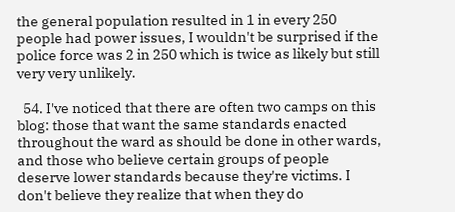the general population resulted in 1 in every 250 people had power issues, I wouldn't be surprised if the police force was 2 in 250 which is twice as likely but still very very unlikely.

  54. I've noticed that there are often two camps on this blog: those that want the same standards enacted throughout the ward as should be done in other wards, and those who believe certain groups of people deserve lower standards because they're victims. I don't believe they realize that when they do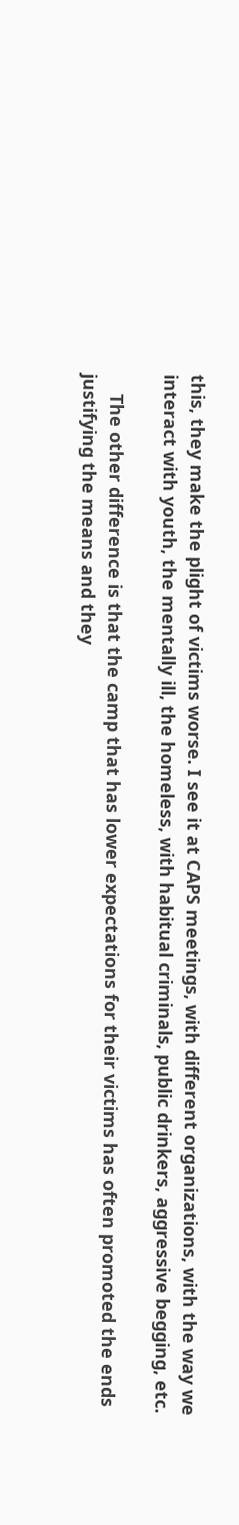this, they make the plight of victims worse. I see it at CAPS meetings, with different organizations, with the way we interact with youth, the mentally ill, the homeless, with habitual criminals, public drinkers, aggressive begging, etc.

    The other difference is that the camp that has lower expectations for their victims has often promoted the ends justifying the means and they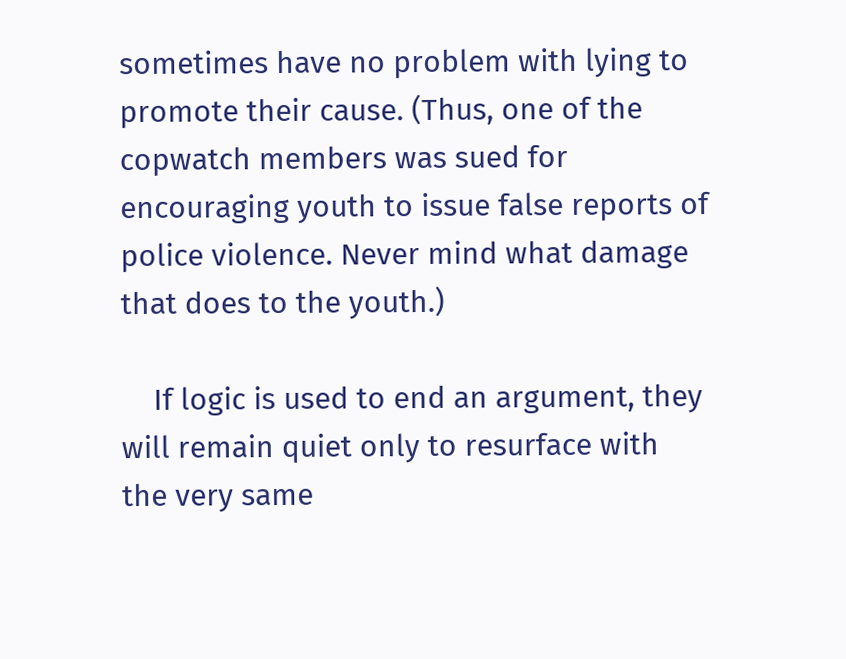sometimes have no problem with lying to promote their cause. (Thus, one of the copwatch members was sued for encouraging youth to issue false reports of police violence. Never mind what damage that does to the youth.)

    If logic is used to end an argument, they will remain quiet only to resurface with the very same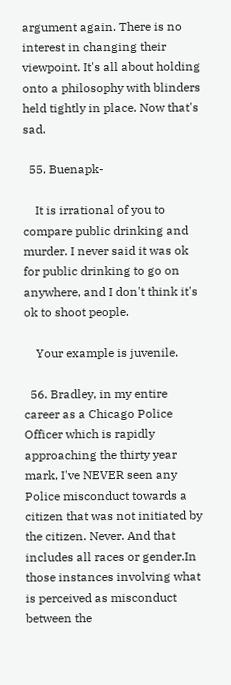argument again. There is no interest in changing their viewpoint. It's all about holding onto a philosophy with blinders held tightly in place. Now that's sad.

  55. Buenapk-

    It is irrational of you to compare public drinking and murder. I never said it was ok for public drinking to go on anywhere, and I don't think it's ok to shoot people.

    Your example is juvenile.

  56. Bradley, in my entire career as a Chicago Police Officer which is rapidly approaching the thirty year mark, I've NEVER seen any Police misconduct towards a citizen that was not initiated by the citizen. Never. And that includes all races or gender.In those instances involving what is perceived as misconduct between the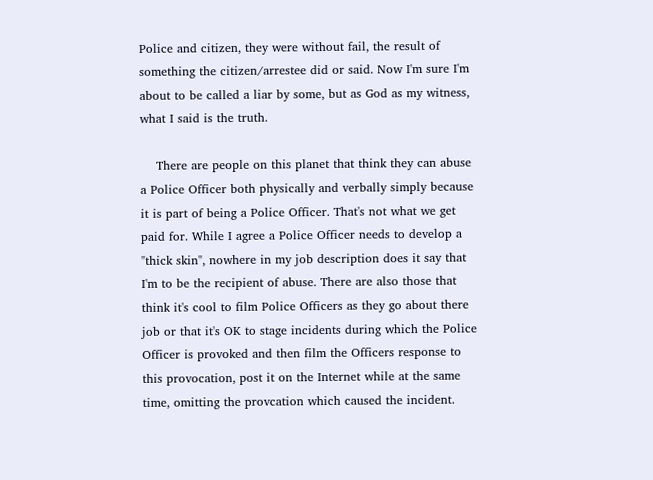Police and citizen, they were without fail, the result of something the citizen/arrestee did or said. Now I'm sure I'm about to be called a liar by some, but as God as my witness, what I said is the truth.

    There are people on this planet that think they can abuse a Police Officer both physically and verbally simply because it is part of being a Police Officer. That's not what we get paid for. While I agree a Police Officer needs to develop a "thick skin", nowhere in my job description does it say that I'm to be the recipient of abuse. There are also those that think it's cool to film Police Officers as they go about there job or that it's OK to stage incidents during which the Police Officer is provoked and then film the Officers response to this provocation, post it on the Internet while at the same time, omitting the provcation which caused the incident.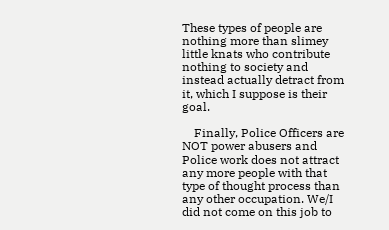These types of people are nothing more than slimey little knats who contribute nothing to society and instead actually detract from it, which I suppose is their goal.

    Finally, Police Officers are NOT power abusers and Police work does not attract any more people with that type of thought process than any other occupation. We/I did not come on this job to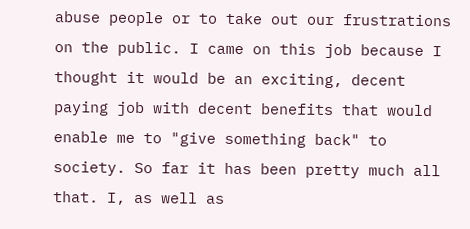abuse people or to take out our frustrations on the public. I came on this job because I thought it would be an exciting, decent paying job with decent benefits that would enable me to "give something back" to society. So far it has been pretty much all that. I, as well as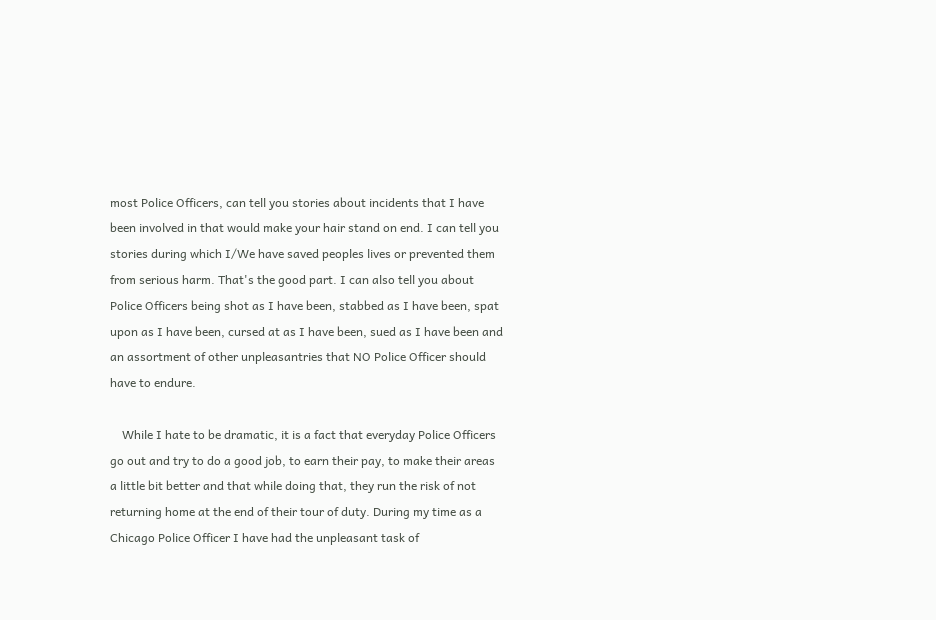most Police Officers, can tell you stories about incidents that I have been involved in that would make your hair stand on end. I can tell you stories during which I/We have saved peoples lives or prevented them from serious harm. That's the good part. I can also tell you about Police Officers being shot as I have been, stabbed as I have been, spat upon as I have been, cursed at as I have been, sued as I have been and an assortment of other unpleasantries that NO Police Officer should have to endure.

    While I hate to be dramatic, it is a fact that everyday Police Officers go out and try to do a good job, to earn their pay, to make their areas a little bit better and that while doing that, they run the risk of not returning home at the end of their tour of duty. During my time as a Chicago Police Officer I have had the unpleasant task of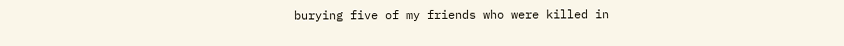burying five of my friends who were killed in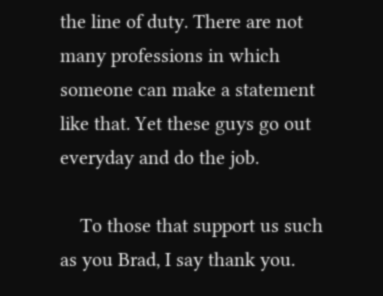the line of duty. There are not many professions in which someone can make a statement like that. Yet these guys go out everyday and do the job.

    To those that support us such as you Brad, I say thank you.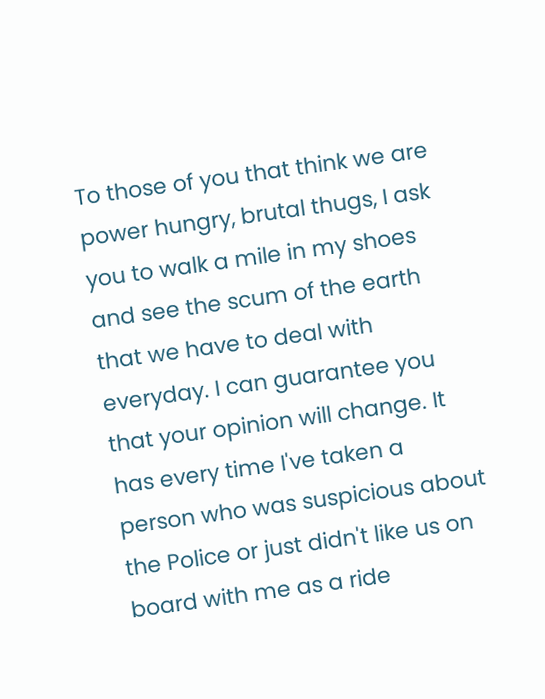To those of you that think we are power hungry, brutal thugs, I ask you to walk a mile in my shoes and see the scum of the earth that we have to deal with everyday. I can guarantee you that your opinion will change. It has every time I've taken a person who was suspicious about the Police or just didn't like us on board with me as a ride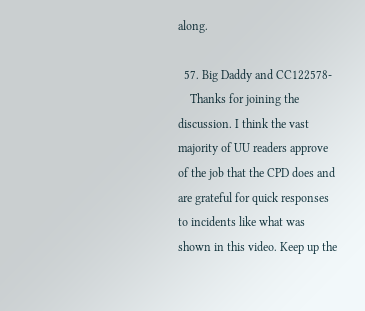along.

  57. Big Daddy and CC122578-
    Thanks for joining the discussion. I think the vast majority of UU readers approve of the job that the CPD does and are grateful for quick responses to incidents like what was shown in this video. Keep up the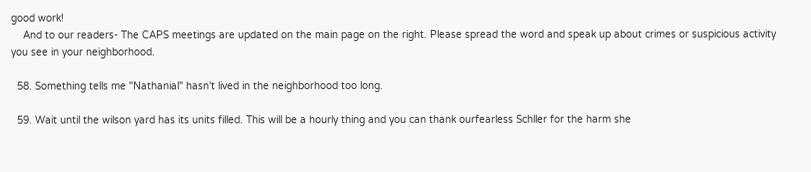good work!
    And to our readers- The CAPS meetings are updated on the main page on the right. Please spread the word and speak up about crimes or suspicious activity you see in your neighborhood.

  58. Something tells me "Nathanial" hasn't lived in the neighborhood too long.

  59. Wait until the wilson yard has its units filled. This will be a hourly thing and you can thank ourfearless Schller for the harm she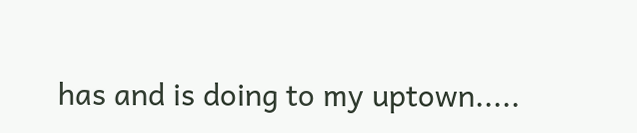has and is doing to my uptown.....